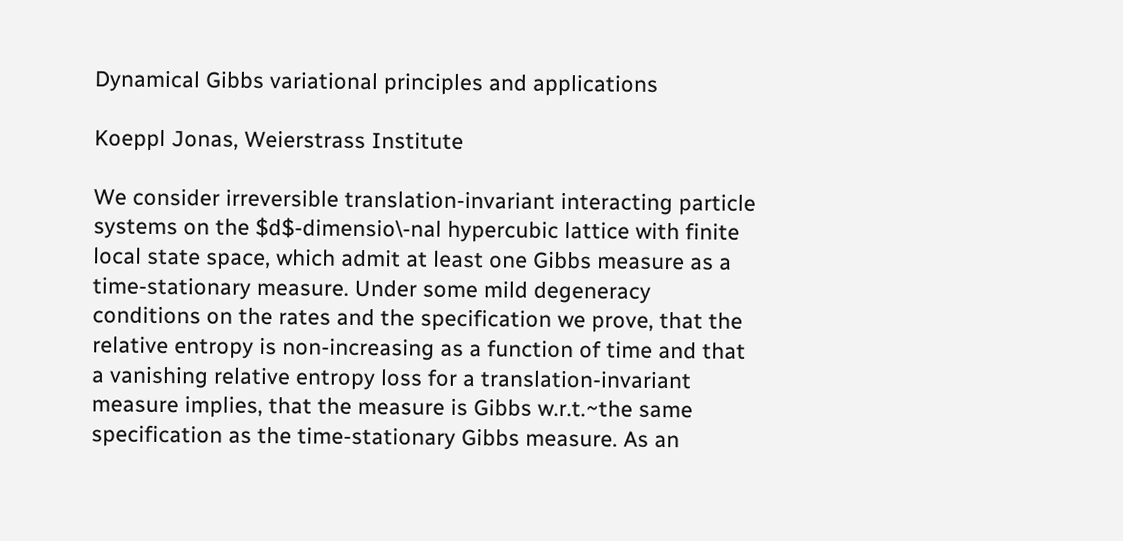Dynamical Gibbs variational principles and applications

Koeppl Jonas, Weierstrass Institute

We consider irreversible translation-invariant interacting particle systems on the $d$-dimensio\-nal hypercubic lattice with finite local state space, which admit at least one Gibbs measure as a time-stationary measure. Under some mild degeneracy conditions on the rates and the specification we prove, that the relative entropy is non-increasing as a function of time and that a vanishing relative entropy loss for a translation-invariant measure implies, that the measure is Gibbs w.r.t.~the same specification as the time-stationary Gibbs measure. As an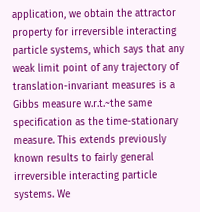application, we obtain the attractor property for irreversible interacting particle systems, which says that any weak limit point of any trajectory of translation-invariant measures is a Gibbs measure w.r.t.~the same specification as the time-stationary measure. This extends previously known results to fairly general irreversible interacting particle systems. We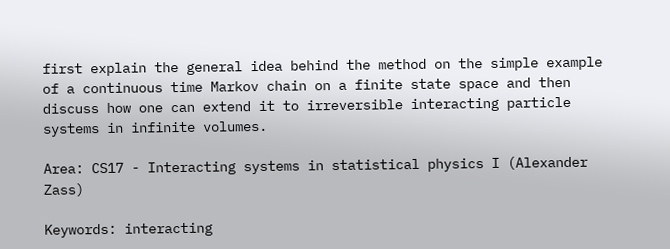first explain the general idea behind the method on the simple example of a continuous time Markov chain on a finite state space and then discuss how one can extend it to irreversible interacting particle systems in infinite volumes.

Area: CS17 - Interacting systems in statistical physics I (Alexander Zass)

Keywords: interacting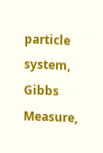particle system, Gibbs Measure,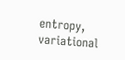entropy, variational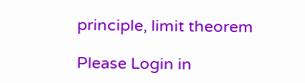principle, limit theorem

Please Login in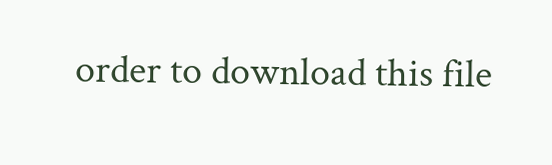order to download this file